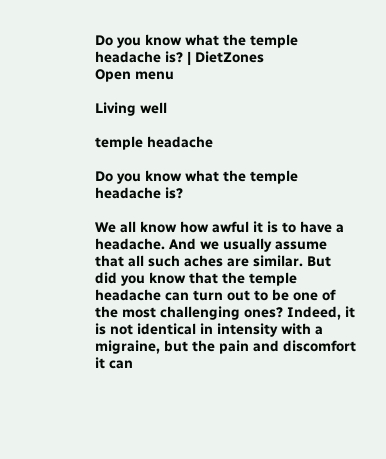Do you know what the temple headache is? | DietZones
Open menu

Living well

temple headache

Do you know what the temple headache is?

We all know how awful it is to have a headache. And we usually assume that all such aches are similar. But did you know that the temple headache can turn out to be one of the most challenging ones? Indeed, it is not identical in intensity with a migraine, but the pain and discomfort it can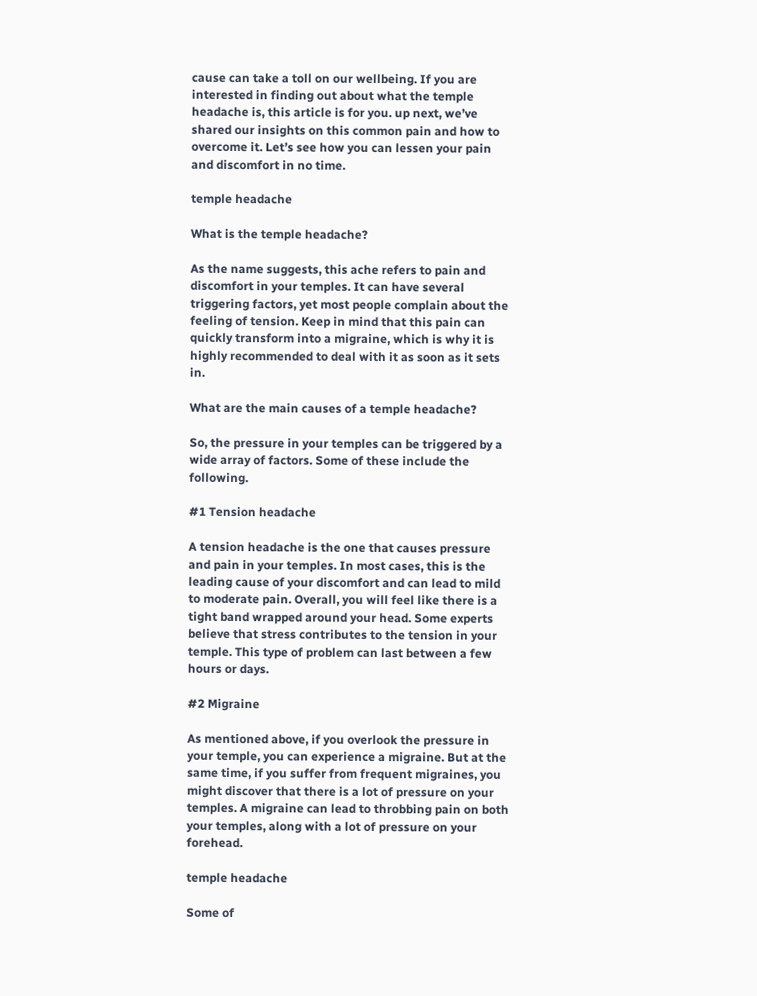cause can take a toll on our wellbeing. If you are interested in finding out about what the temple headache is, this article is for you. up next, we’ve shared our insights on this common pain and how to overcome it. Let’s see how you can lessen your pain and discomfort in no time.

temple headache

What is the temple headache?

As the name suggests, this ache refers to pain and discomfort in your temples. It can have several triggering factors, yet most people complain about the feeling of tension. Keep in mind that this pain can quickly transform into a migraine, which is why it is highly recommended to deal with it as soon as it sets in.

What are the main causes of a temple headache?

So, the pressure in your temples can be triggered by a wide array of factors. Some of these include the following.

#1 Tension headache

A tension headache is the one that causes pressure and pain in your temples. In most cases, this is the leading cause of your discomfort and can lead to mild to moderate pain. Overall, you will feel like there is a tight band wrapped around your head. Some experts believe that stress contributes to the tension in your temple. This type of problem can last between a few hours or days.

#2 Migraine

As mentioned above, if you overlook the pressure in your temple, you can experience a migraine. But at the same time, if you suffer from frequent migraines, you might discover that there is a lot of pressure on your temples. A migraine can lead to throbbing pain on both your temples, along with a lot of pressure on your forehead.

temple headache

Some of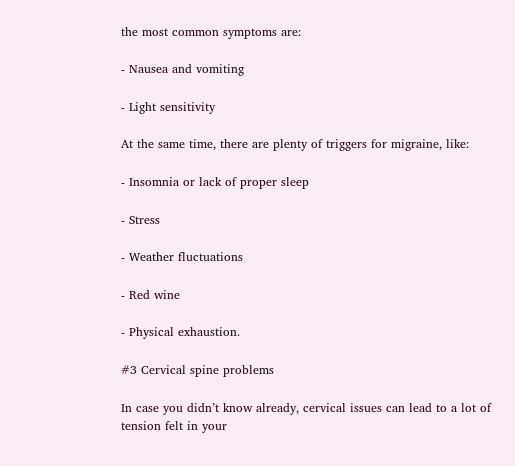the most common symptoms are:

- Nausea and vomiting

- Light sensitivity

At the same time, there are plenty of triggers for migraine, like:

- Insomnia or lack of proper sleep

- Stress

- Weather fluctuations

- Red wine

- Physical exhaustion.

#3 Cervical spine problems

In case you didn’t know already, cervical issues can lead to a lot of tension felt in your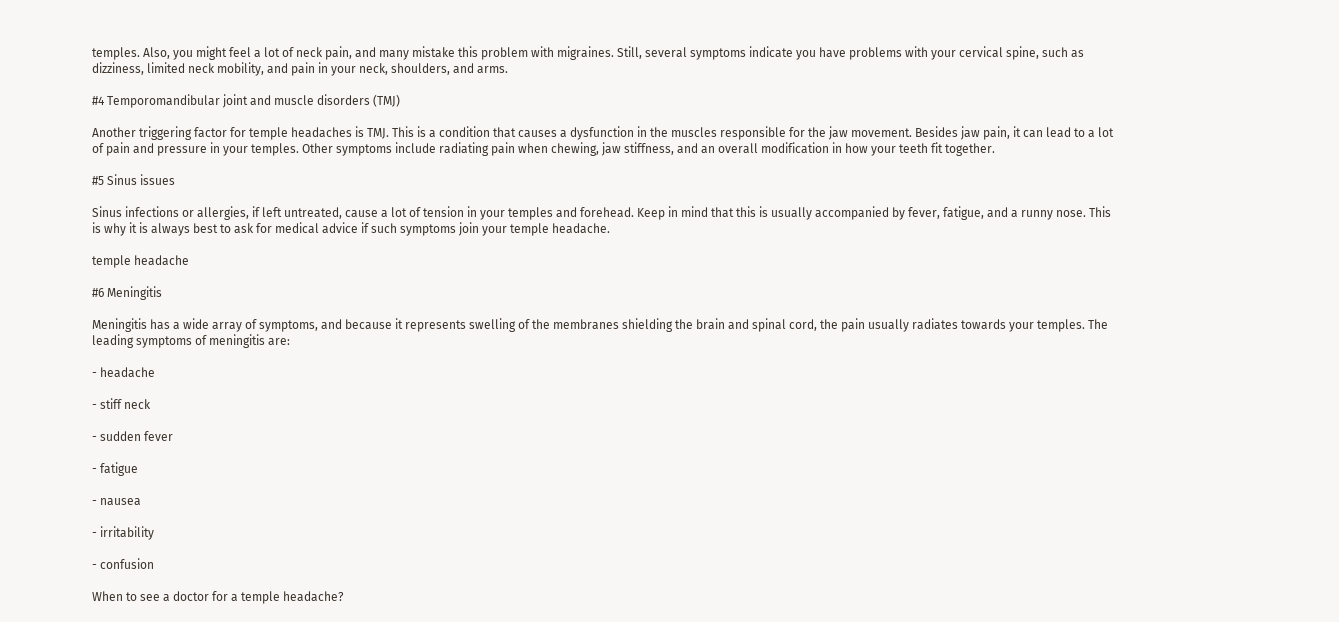temples. Also, you might feel a lot of neck pain, and many mistake this problem with migraines. Still, several symptoms indicate you have problems with your cervical spine, such as dizziness, limited neck mobility, and pain in your neck, shoulders, and arms.

#4 Temporomandibular joint and muscle disorders (TMJ)

Another triggering factor for temple headaches is TMJ. This is a condition that causes a dysfunction in the muscles responsible for the jaw movement. Besides jaw pain, it can lead to a lot of pain and pressure in your temples. Other symptoms include radiating pain when chewing, jaw stiffness, and an overall modification in how your teeth fit together.

#5 Sinus issues

Sinus infections or allergies, if left untreated, cause a lot of tension in your temples and forehead. Keep in mind that this is usually accompanied by fever, fatigue, and a runny nose. This is why it is always best to ask for medical advice if such symptoms join your temple headache.

temple headache

#6 Meningitis

Meningitis has a wide array of symptoms, and because it represents swelling of the membranes shielding the brain and spinal cord, the pain usually radiates towards your temples. The leading symptoms of meningitis are:

- headache

- stiff neck

- sudden fever

- fatigue

- nausea

- irritability

- confusion

When to see a doctor for a temple headache?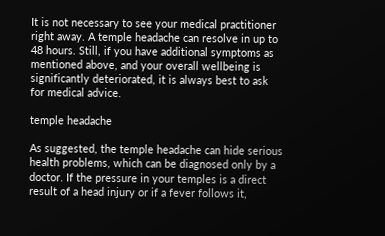It is not necessary to see your medical practitioner right away. A temple headache can resolve in up to 48 hours. Still, if you have additional symptoms as mentioned above, and your overall wellbeing is significantly deteriorated, it is always best to ask for medical advice.

temple headache

As suggested, the temple headache can hide serious health problems, which can be diagnosed only by a doctor. If the pressure in your temples is a direct result of a head injury or if a fever follows it,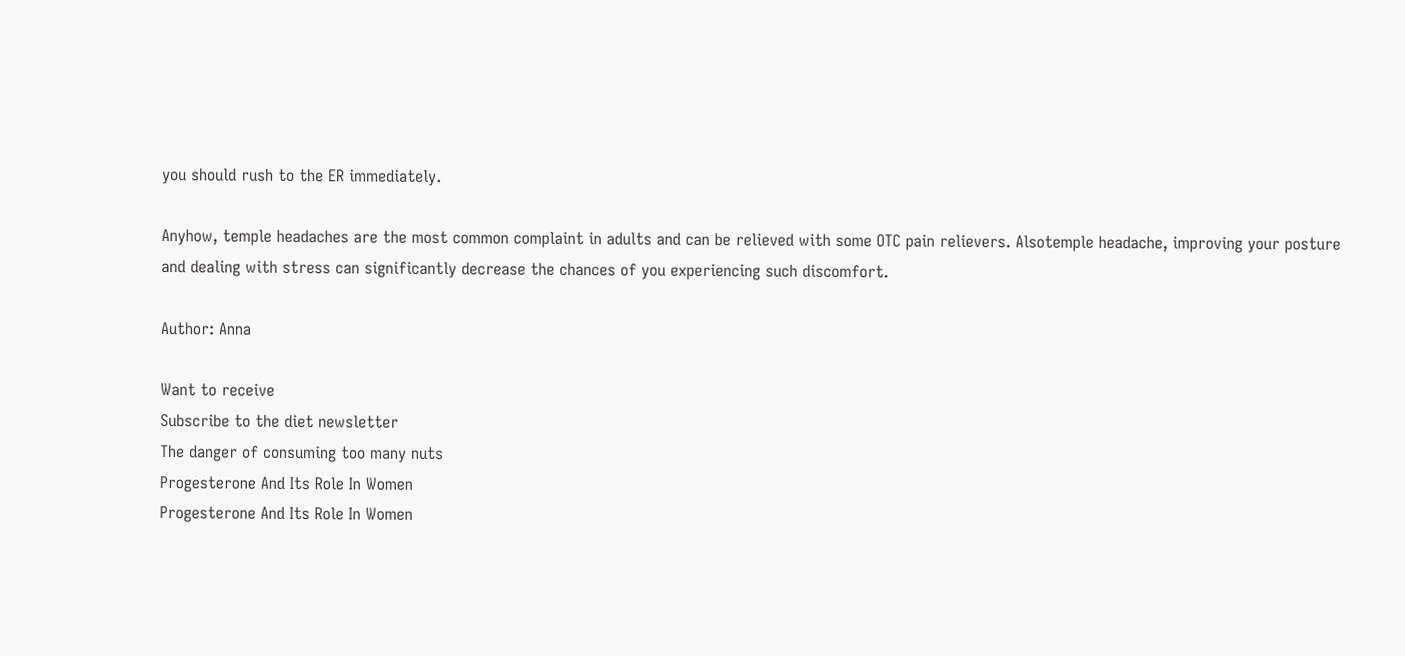you should rush to the ER immediately.

Anyhow, temple headaches are the most common complaint in adults and can be relieved with some OTC pain relievers. Alsotemple headache, improving your posture and dealing with stress can significantly decrease the chances of you experiencing such discomfort.

Author: Anna

Want to receive
Subscribe to the diet newsletter
The danger of consuming too many nuts
Progesterone And Its Role In Women
Progesterone And Its Role In Women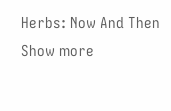Herbs: Now And Then
Show more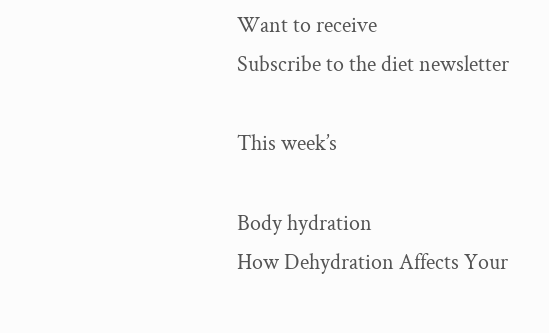Want to receive
Subscribe to the diet newsletter

This week’s

Body hydration
How Dehydration Affects Your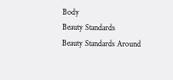Body
Beauty Standards
Beauty Standards Around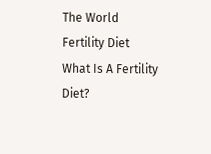The World
Fertility Diet
What Is A Fertility Diet?